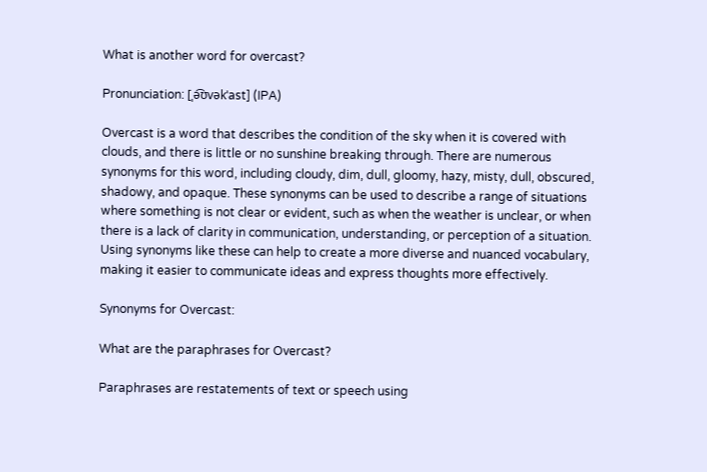What is another word for overcast?

Pronunciation: [ˌə͡ʊvəkˈast] (IPA)

Overcast is a word that describes the condition of the sky when it is covered with clouds, and there is little or no sunshine breaking through. There are numerous synonyms for this word, including cloudy, dim, dull, gloomy, hazy, misty, dull, obscured, shadowy, and opaque. These synonyms can be used to describe a range of situations where something is not clear or evident, such as when the weather is unclear, or when there is a lack of clarity in communication, understanding, or perception of a situation. Using synonyms like these can help to create a more diverse and nuanced vocabulary, making it easier to communicate ideas and express thoughts more effectively.

Synonyms for Overcast:

What are the paraphrases for Overcast?

Paraphrases are restatements of text or speech using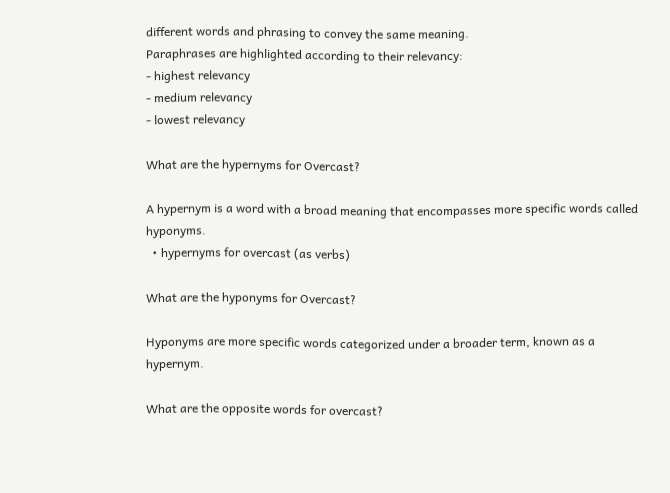different words and phrasing to convey the same meaning.
Paraphrases are highlighted according to their relevancy:
- highest relevancy
- medium relevancy
- lowest relevancy

What are the hypernyms for Overcast?

A hypernym is a word with a broad meaning that encompasses more specific words called hyponyms.
  • hypernyms for overcast (as verbs)

What are the hyponyms for Overcast?

Hyponyms are more specific words categorized under a broader term, known as a hypernym.

What are the opposite words for overcast?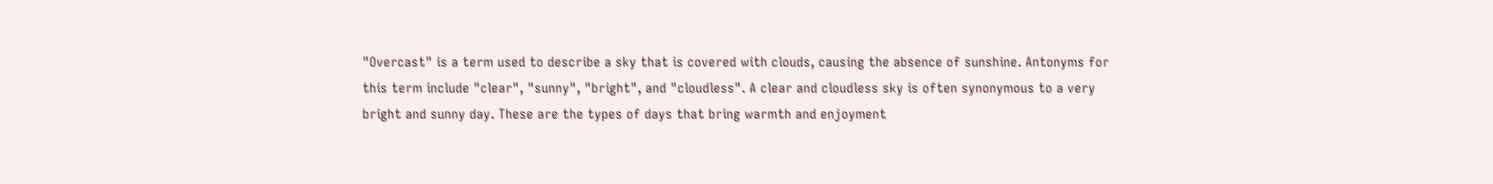"Overcast" is a term used to describe a sky that is covered with clouds, causing the absence of sunshine. Antonyms for this term include "clear", "sunny", "bright", and "cloudless". A clear and cloudless sky is often synonymous to a very bright and sunny day. These are the types of days that bring warmth and enjoyment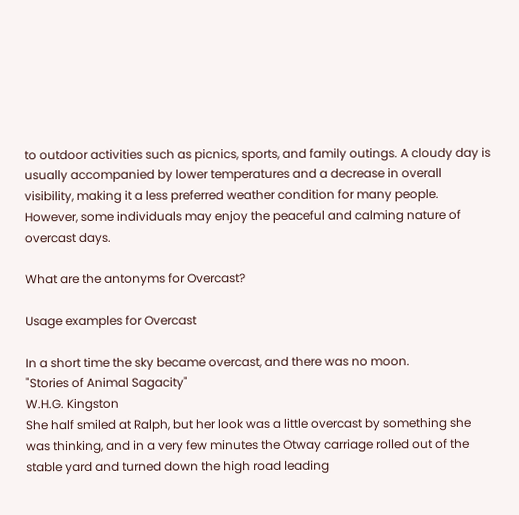to outdoor activities such as picnics, sports, and family outings. A cloudy day is usually accompanied by lower temperatures and a decrease in overall visibility, making it a less preferred weather condition for many people. However, some individuals may enjoy the peaceful and calming nature of overcast days.

What are the antonyms for Overcast?

Usage examples for Overcast

In a short time the sky became overcast, and there was no moon.
"Stories of Animal Sagacity"
W.H.G. Kingston
She half smiled at Ralph, but her look was a little overcast by something she was thinking, and in a very few minutes the Otway carriage rolled out of the stable yard and turned down the high road leading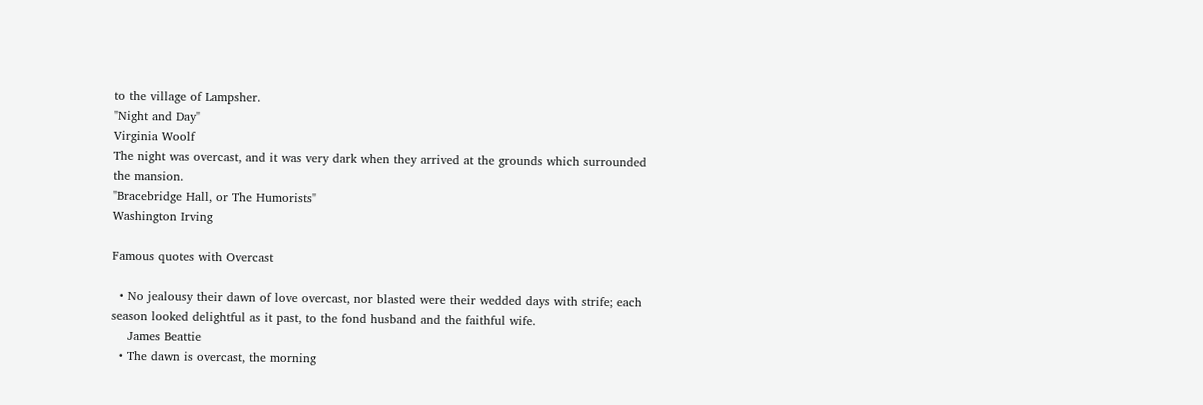to the village of Lampsher.
"Night and Day"
Virginia Woolf
The night was overcast, and it was very dark when they arrived at the grounds which surrounded the mansion.
"Bracebridge Hall, or The Humorists"
Washington Irving

Famous quotes with Overcast

  • No jealousy their dawn of love overcast, nor blasted were their wedded days with strife; each season looked delightful as it past, to the fond husband and the faithful wife.
    James Beattie
  • The dawn is overcast, the morning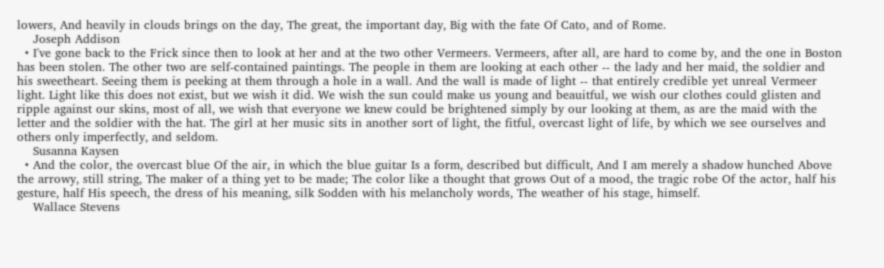lowers, And heavily in clouds brings on the day, The great, the important day, Big with the fate Of Cato, and of Rome.
    Joseph Addison
  • I've gone back to the Frick since then to look at her and at the two other Vermeers. Vermeers, after all, are hard to come by, and the one in Boston has been stolen. The other two are self-contained paintings. The people in them are looking at each other -- the lady and her maid, the soldier and his sweetheart. Seeing them is peeking at them through a hole in a wall. And the wall is made of light -- that entirely credible yet unreal Vermeer light. Light like this does not exist, but we wish it did. We wish the sun could make us young and beauitful, we wish our clothes could glisten and ripple against our skins, most of all, we wish that everyone we knew could be brightened simply by our looking at them, as are the maid with the letter and the soldier with the hat. The girl at her music sits in another sort of light, the fitful, overcast light of life, by which we see ourselves and others only imperfectly, and seldom.
    Susanna Kaysen
  • And the color, the overcast blue Of the air, in which the blue guitar Is a form, described but difficult, And I am merely a shadow hunched Above the arrowy, still string, The maker of a thing yet to be made; The color like a thought that grows Out of a mood, the tragic robe Of the actor, half his gesture, half His speech, the dress of his meaning, silk Sodden with his melancholy words, The weather of his stage, himself.
    Wallace Stevens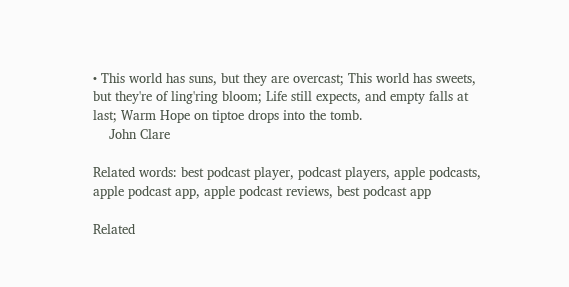• This world has suns, but they are overcast; This world has sweets, but they're of ling'ring bloom; Life still expects, and empty falls at last; Warm Hope on tiptoe drops into the tomb.
    John Clare

Related words: best podcast player, podcast players, apple podcasts, apple podcast app, apple podcast reviews, best podcast app

Related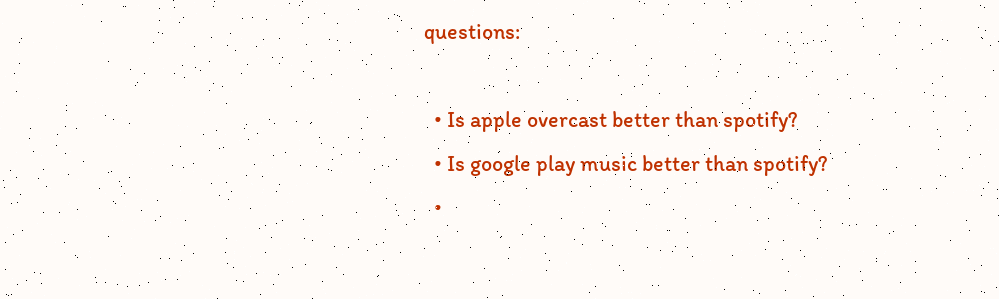questions:

  • Is apple overcast better than spotify?
  • Is google play music better than spotify?
  •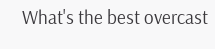What's the best overcast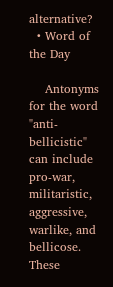alternative?
  • Word of the Day

    Antonyms for the word "anti-bellicistic" can include pro-war, militaristic, aggressive, warlike, and bellicose. These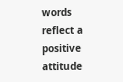words reflect a positive attitude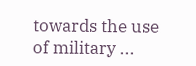towards the use of military ...